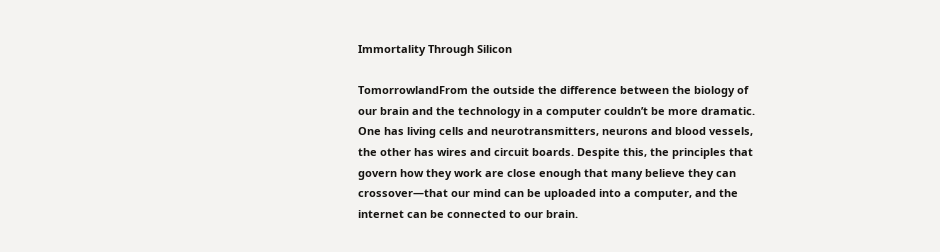Immortality Through Silicon

TomorrowlandFrom the outside the difference between the biology of our brain and the technology in a computer couldn’t be more dramatic. One has living cells and neurotransmitters, neurons and blood vessels, the other has wires and circuit boards. Despite this, the principles that govern how they work are close enough that many believe they can crossover—that our mind can be uploaded into a computer, and the internet can be connected to our brain.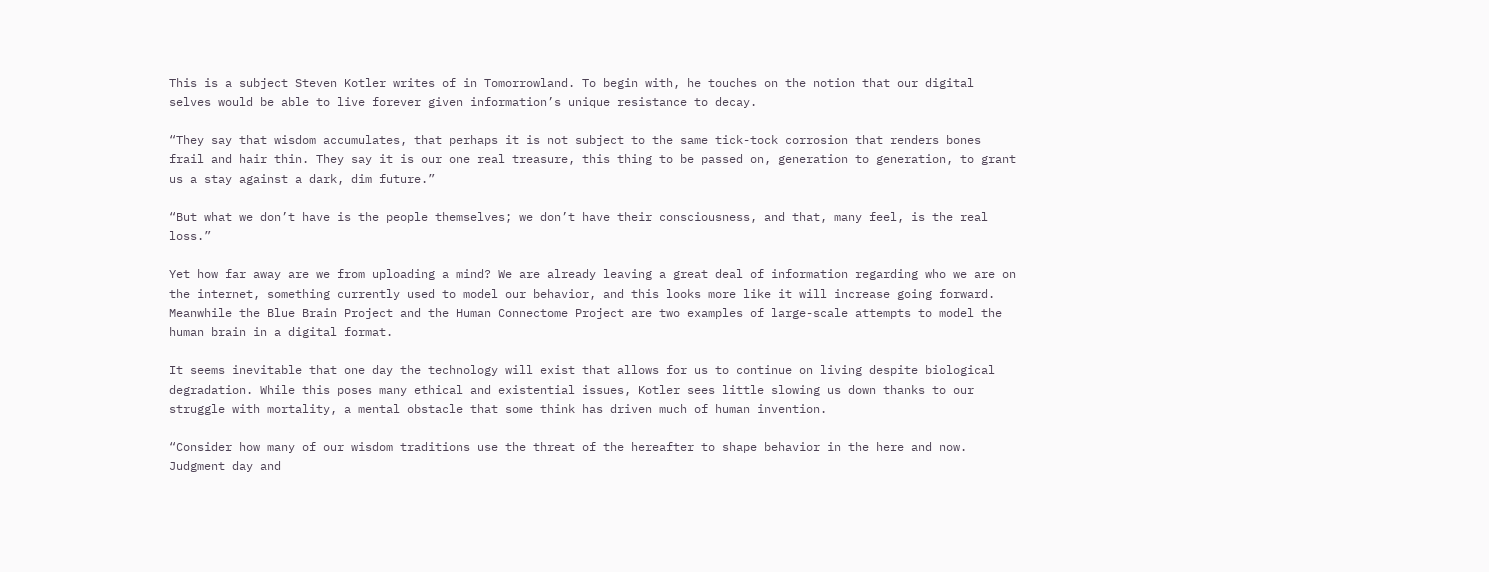This is a subject Steven Kotler writes of in Tomorrowland. To begin with, he touches on the notion that our digital selves would be able to live forever given information’s unique resistance to decay.

“They say that wisdom accumulates, that perhaps it is not subject to the same tick-tock corrosion that renders bones frail and hair thin. They say it is our one real treasure, this thing to be passed on, generation to generation, to grant us a stay against a dark, dim future.”

“But what we don’t have is the people themselves; we don’t have their consciousness, and that, many feel, is the real loss.”

Yet how far away are we from uploading a mind? We are already leaving a great deal of information regarding who we are on the internet, something currently used to model our behavior, and this looks more like it will increase going forward. Meanwhile the Blue Brain Project and the Human Connectome Project are two examples of large-scale attempts to model the human brain in a digital format.

It seems inevitable that one day the technology will exist that allows for us to continue on living despite biological degradation. While this poses many ethical and existential issues, Kotler sees little slowing us down thanks to our struggle with mortality, a mental obstacle that some think has driven much of human invention.

“Consider how many of our wisdom traditions use the threat of the hereafter to shape behavior in the here and now. Judgment day and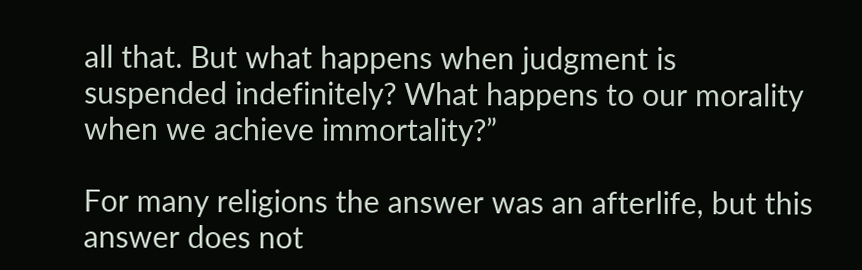all that. But what happens when judgment is suspended indefinitely? What happens to our morality when we achieve immortality?”

For many religions the answer was an afterlife, but this answer does not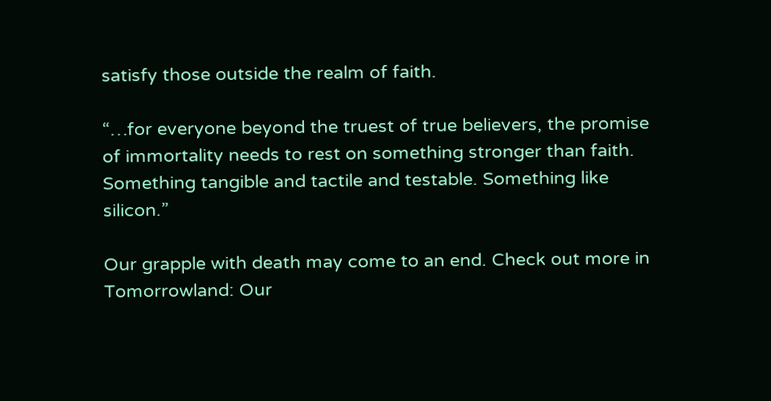satisfy those outside the realm of faith.

“…for everyone beyond the truest of true believers, the promise of immortality needs to rest on something stronger than faith. Something tangible and tactile and testable. Something like silicon.”

Our grapple with death may come to an end. Check out more in Tomorrowland: Our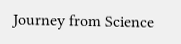Journey from Science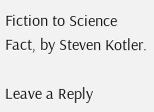Fiction to Science Fact, by Steven Kotler.

Leave a Reply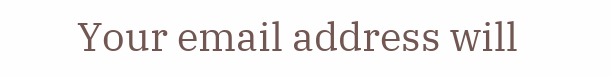Your email address will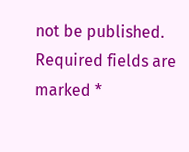not be published. Required fields are marked *